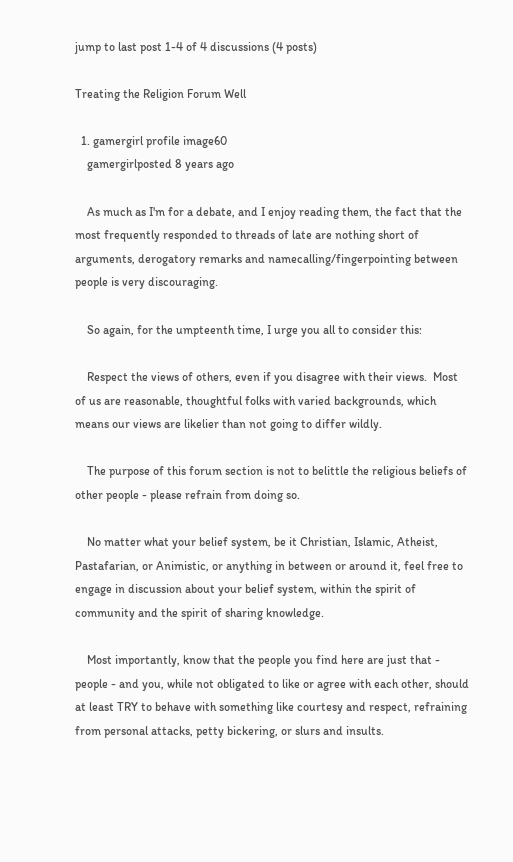jump to last post 1-4 of 4 discussions (4 posts)

Treating the Religion Forum Well

  1. gamergirl profile image60
    gamergirlposted 8 years ago

    As much as I'm for a debate, and I enjoy reading them, the fact that the most frequently responded to threads of late are nothing short of arguments, derogatory remarks and namecalling/fingerpointing between people is very discouraging.

    So again, for the umpteenth time, I urge you all to consider this:

    Respect the views of others, even if you disagree with their views.  Most of us are reasonable, thoughtful folks with varied backgrounds, which means our views are likelier than not going to differ wildly.

    The purpose of this forum section is not to belittle the religious beliefs of other people - please refrain from doing so.

    No matter what your belief system, be it Christian, Islamic, Atheist, Pastafarian, or Animistic, or anything in between or around it, feel free to engage in discussion about your belief system, within the spirit of community and the spirit of sharing knowledge.

    Most importantly, know that the people you find here are just that - people - and you, while not obligated to like or agree with each other, should at least TRY to behave with something like courtesy and respect, refraining from personal attacks, petty bickering, or slurs and insults.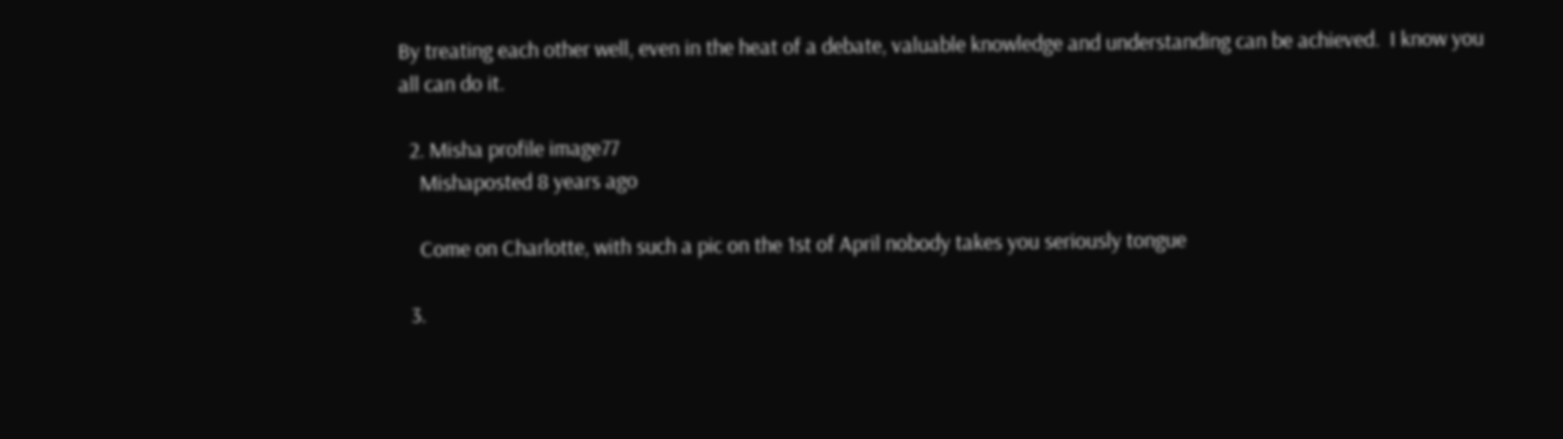By treating each other well, even in the heat of a debate, valuable knowledge and understanding can be achieved.  I know you all can do it.

  2. Misha profile image77
    Mishaposted 8 years ago

    Come on Charlotte, with such a pic on the 1st of April nobody takes you seriously tongue

  3.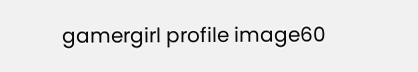gamergirl profile image60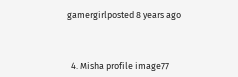gamergirlposted 8 years ago



  4. Misha profile image77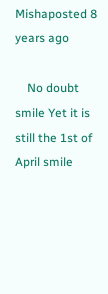Mishaposted 8 years ago

    No doubt smile Yet it is still the 1st of April smile